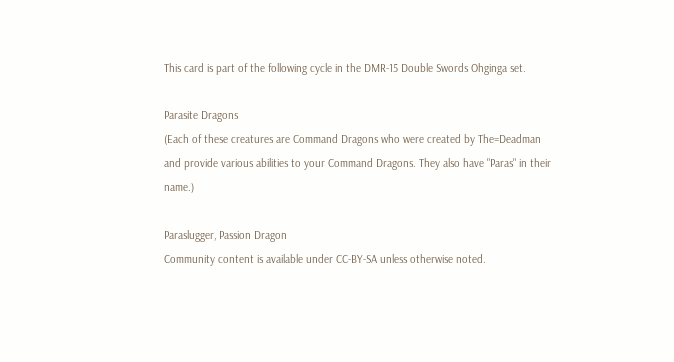This card is part of the following cycle in the DMR-15 Double Swords Ohginga set.

Parasite Dragons
(Each of these creatures are Command Dragons who were created by The=Deadman and provide various abilities to your Command Dragons. They also have "Paras" in their name.)

Paraslugger, Passion Dragon
Community content is available under CC-BY-SA unless otherwise noted.